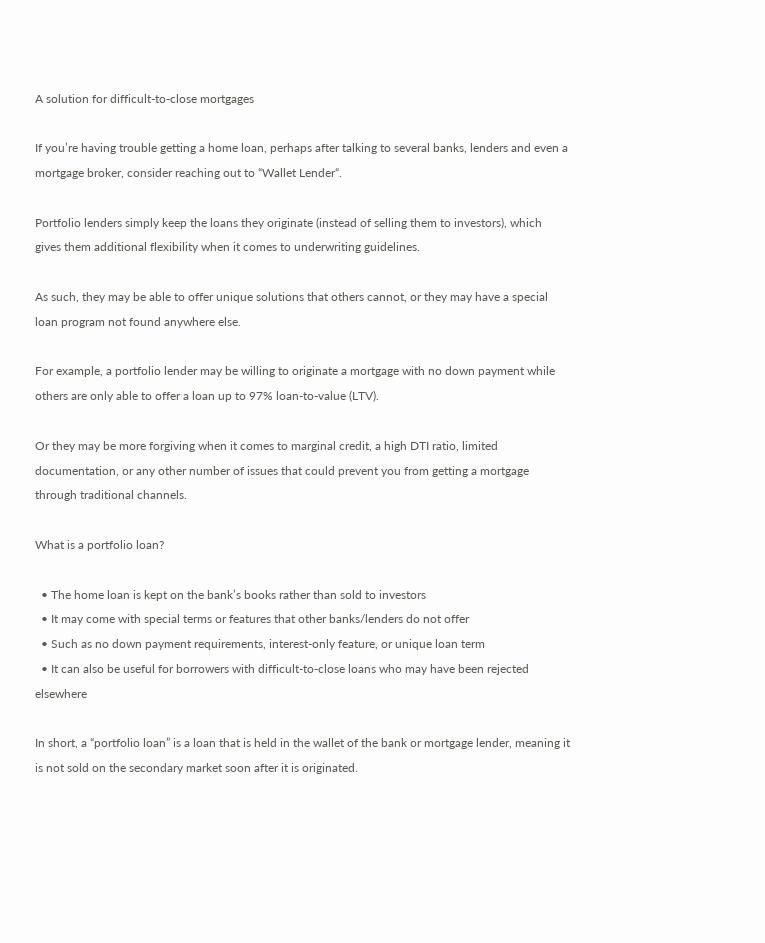A solution for difficult-to-close mortgages

If you’re having trouble getting a home loan, perhaps after talking to several banks, lenders and even a mortgage broker, consider reaching out to “Wallet Lender“.

Portfolio lenders simply keep the loans they originate (instead of selling them to investors), which gives them additional flexibility when it comes to underwriting guidelines.

As such, they may be able to offer unique solutions that others cannot, or they may have a special loan program not found anywhere else.

For example, a portfolio lender may be willing to originate a mortgage with no down payment while others are only able to offer a loan up to 97% loan-to-value (LTV).

Or they may be more forgiving when it comes to marginal credit, a high DTI ratio, limited documentation, or any other number of issues that could prevent you from getting a mortgage through traditional channels.

What is a portfolio loan?

  • The home loan is kept on the bank’s books rather than sold to investors
  • It may come with special terms or features that other banks/lenders do not offer
  • Such as no down payment requirements, interest-only feature, or unique loan term
  • It can also be useful for borrowers with difficult-to-close loans who may have been rejected elsewhere

In short, a “portfolio loan” is a loan that is held in the wallet of the bank or mortgage lender, meaning it is not sold on the secondary market soon after it is originated.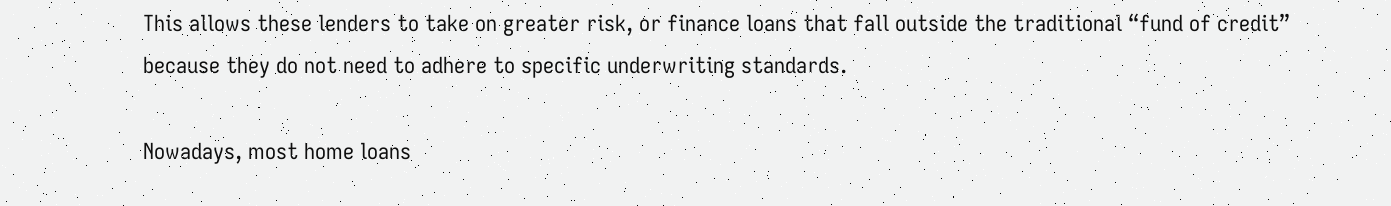This allows these lenders to take on greater risk, or finance loans that fall outside the traditional “fund of credit” because they do not need to adhere to specific underwriting standards.

Nowadays, most home loans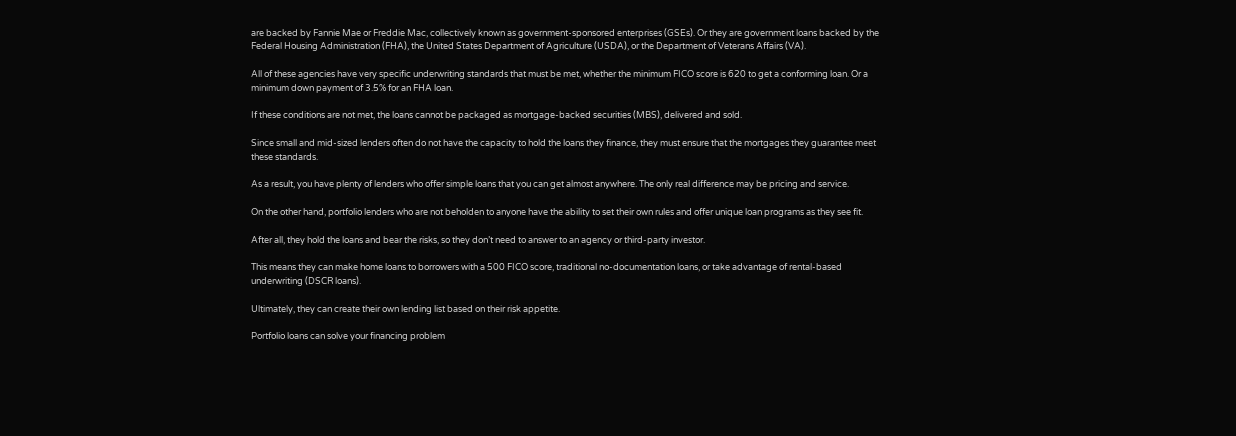are backed by Fannie Mae or Freddie Mac, collectively known as government-sponsored enterprises (GSEs). Or they are government loans backed by the Federal Housing Administration (FHA), the United States Department of Agriculture (USDA), or the Department of Veterans Affairs (VA).

All of these agencies have very specific underwriting standards that must be met, whether the minimum FICO score is 620 to get a conforming loan. Or a minimum down payment of 3.5% for an FHA loan.

If these conditions are not met, the loans cannot be packaged as mortgage-backed securities (MBS), delivered and sold.

Since small and mid-sized lenders often do not have the capacity to hold the loans they finance, they must ensure that the mortgages they guarantee meet these standards.

As a result, you have plenty of lenders who offer simple loans that you can get almost anywhere. The only real difference may be pricing and service.

On the other hand, portfolio lenders who are not beholden to anyone have the ability to set their own rules and offer unique loan programs as they see fit.

After all, they hold the loans and bear the risks, so they don’t need to answer to an agency or third-party investor.

This means they can make home loans to borrowers with a 500 FICO score, traditional no-documentation loans, or take advantage of rental-based underwriting (DSCR loans).

Ultimately, they can create their own lending list based on their risk appetite.

Portfolio loans can solve your financing problem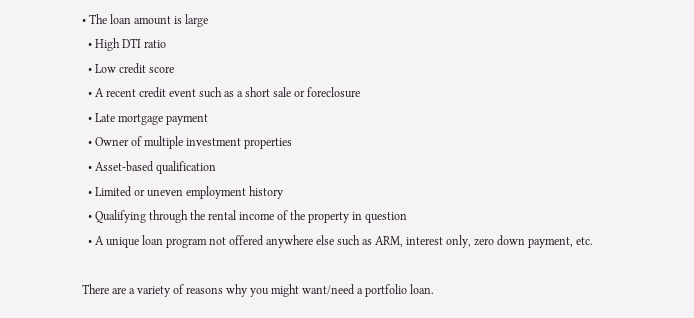• The loan amount is large
  • High DTI ratio
  • Low credit score
  • A recent credit event such as a short sale or foreclosure
  • Late mortgage payment
  • Owner of multiple investment properties
  • Asset-based qualification
  • Limited or uneven employment history
  • Qualifying through the rental income of the property in question
  • A unique loan program not offered anywhere else such as ARM, interest only, zero down payment, etc.

There are a variety of reasons why you might want/need a portfolio loan.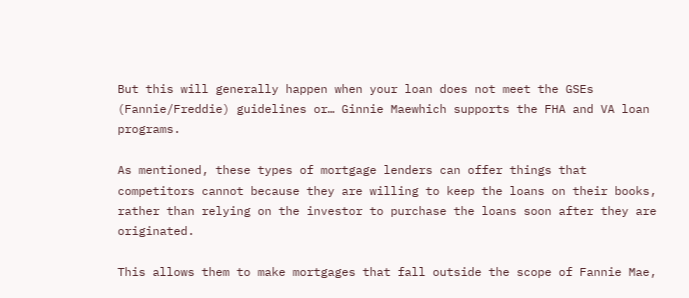But this will generally happen when your loan does not meet the GSEs (Fannie/Freddie) guidelines or… Ginnie Maewhich supports the FHA and VA loan programs.

As mentioned, these types of mortgage lenders can offer things that competitors cannot because they are willing to keep the loans on their books, rather than relying on the investor to purchase the loans soon after they are originated.

This allows them to make mortgages that fall outside the scope of Fannie Mae,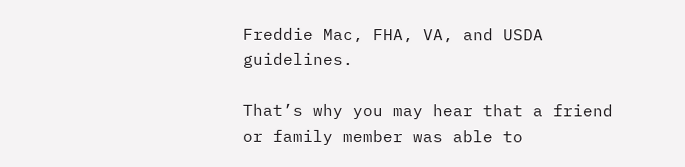Freddie Mac, FHA, VA, and USDA guidelines.

That’s why you may hear that a friend or family member was able to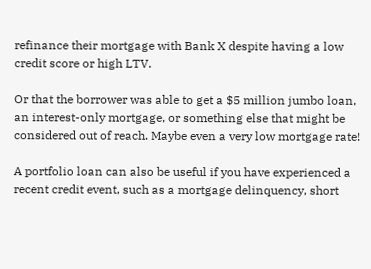refinance their mortgage with Bank X despite having a low credit score or high LTV.

Or that the borrower was able to get a $5 million jumbo loan, an interest-only mortgage, or something else that might be considered out of reach. Maybe even a very low mortgage rate!

A portfolio loan can also be useful if you have experienced a recent credit event, such as a mortgage delinquency, short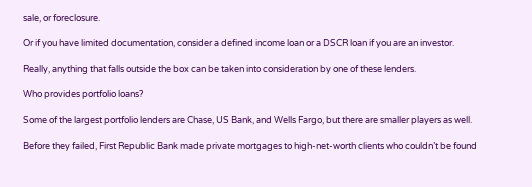sale, or foreclosure.

Or if you have limited documentation, consider a defined income loan or a DSCR loan if you are an investor.

Really, anything that falls outside the box can be taken into consideration by one of these lenders.

Who provides portfolio loans?

Some of the largest portfolio lenders are Chase, US Bank, and Wells Fargo, but there are smaller players as well.

Before they failed, First Republic Bank made private mortgages to high-net-worth clients who couldn’t be found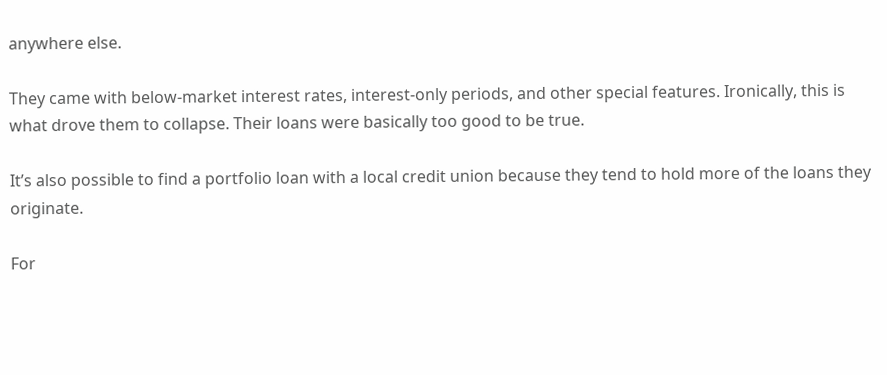anywhere else.

They came with below-market interest rates, interest-only periods, and other special features. Ironically, this is what drove them to collapse. Their loans were basically too good to be true.

It’s also possible to find a portfolio loan with a local credit union because they tend to hold more of the loans they originate.

For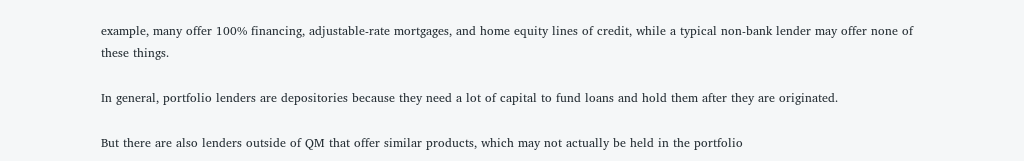example, many offer 100% financing, adjustable-rate mortgages, and home equity lines of credit, while a typical non-bank lender may offer none of these things.

In general, portfolio lenders are depositories because they need a lot of capital to fund loans and hold them after they are originated.

But there are also lenders outside of QM that offer similar products, which may not actually be held in the portfolio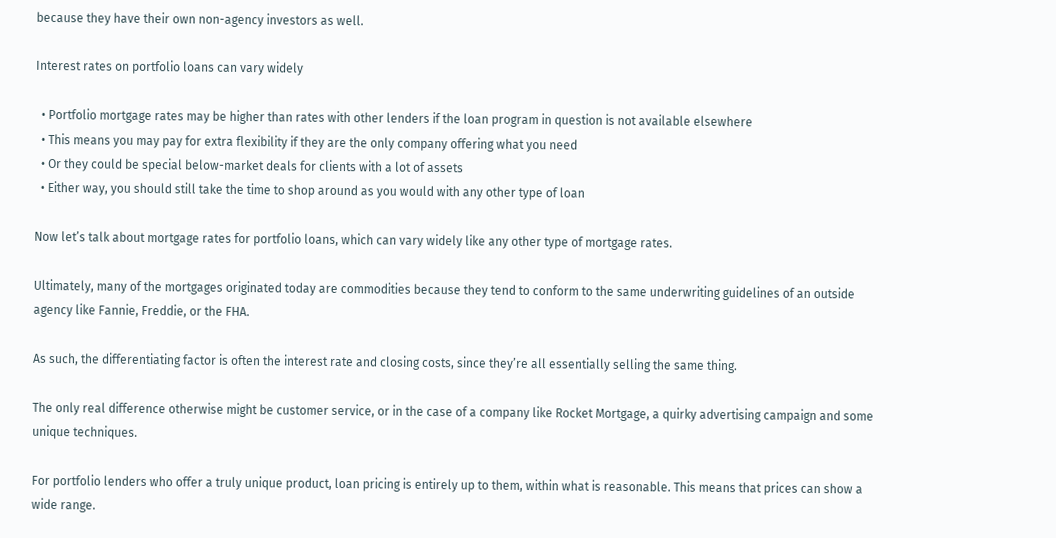because they have their own non-agency investors as well.

Interest rates on portfolio loans can vary widely

  • Portfolio mortgage rates may be higher than rates with other lenders if the loan program in question is not available elsewhere
  • This means you may pay for extra flexibility if they are the only company offering what you need
  • Or they could be special below-market deals for clients with a lot of assets
  • Either way, you should still take the time to shop around as you would with any other type of loan

Now let’s talk about mortgage rates for portfolio loans, which can vary widely like any other type of mortgage rates.

Ultimately, many of the mortgages originated today are commodities because they tend to conform to the same underwriting guidelines of an outside agency like Fannie, Freddie, or the FHA.

As such, the differentiating factor is often the interest rate and closing costs, since they’re all essentially selling the same thing.

The only real difference otherwise might be customer service, or in the case of a company like Rocket Mortgage, a quirky advertising campaign and some unique techniques.

For portfolio lenders who offer a truly unique product, loan pricing is entirely up to them, within what is reasonable. This means that prices can show a wide range.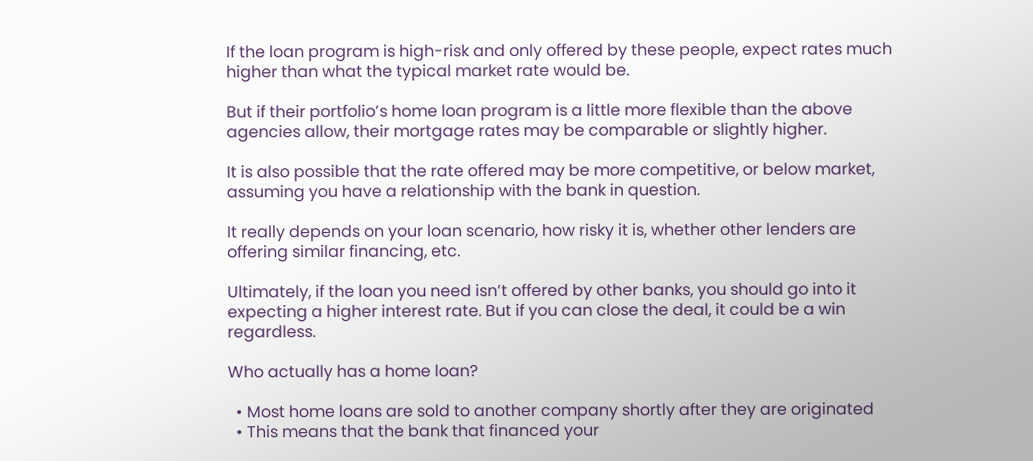If the loan program is high-risk and only offered by these people, expect rates much higher than what the typical market rate would be.

But if their portfolio’s home loan program is a little more flexible than the above agencies allow, their mortgage rates may be comparable or slightly higher.

It is also possible that the rate offered may be more competitive, or below market, assuming you have a relationship with the bank in question.

It really depends on your loan scenario, how risky it is, whether other lenders are offering similar financing, etc.

Ultimately, if the loan you need isn’t offered by other banks, you should go into it expecting a higher interest rate. But if you can close the deal, it could be a win regardless.

Who actually has a home loan?

  • Most home loans are sold to another company shortly after they are originated
  • This means that the bank that financed your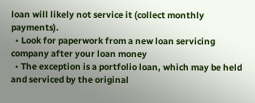loan will likely not service it (collect monthly payments).
  • Look for paperwork from a new loan servicing company after your loan money
  • The exception is a portfolio loan, which may be held and serviced by the original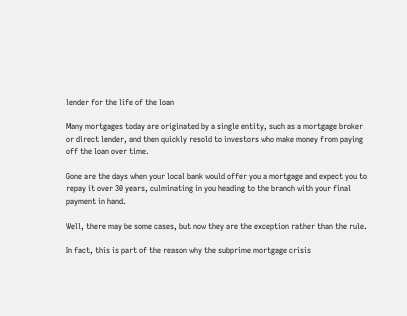lender for the life of the loan

Many mortgages today are originated by a single entity, such as a mortgage broker or direct lender, and then quickly resold to investors who make money from paying off the loan over time.

Gone are the days when your local bank would offer you a mortgage and expect you to repay it over 30 years, culminating in you heading to the branch with your final payment in hand.

Well, there may be some cases, but now they are the exception rather than the rule.

In fact, this is part of the reason why the subprime mortgage crisis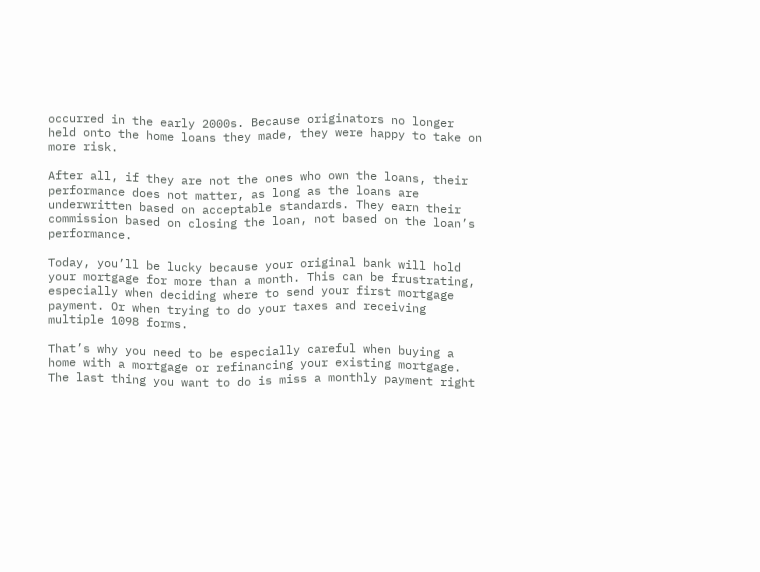occurred in the early 2000s. Because originators no longer held onto the home loans they made, they were happy to take on more risk.

After all, if they are not the ones who own the loans, their performance does not matter, as long as the loans are underwritten based on acceptable standards. They earn their commission based on closing the loan, not based on the loan’s performance.

Today, you’ll be lucky because your original bank will hold your mortgage for more than a month. This can be frustrating, especially when deciding where to send your first mortgage payment. Or when trying to do your taxes and receiving multiple 1098 forms.

That’s why you need to be especially careful when buying a home with a mortgage or refinancing your existing mortgage. The last thing you want to do is miss a monthly payment right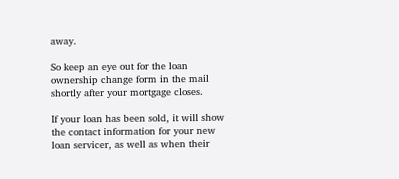away.

So keep an eye out for the loan ownership change form in the mail shortly after your mortgage closes.

If your loan has been sold, it will show the contact information for your new loan servicer, as well as when their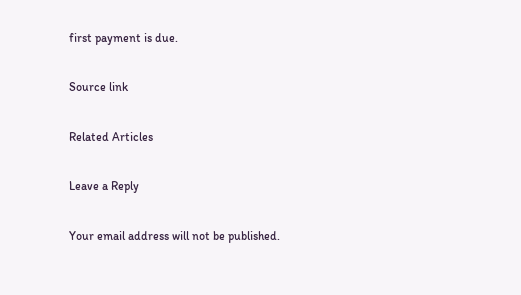first payment is due.

Source link

Related Articles

Leave a Reply

Your email address will not be published.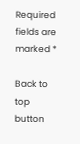Required fields are marked *

Back to top button